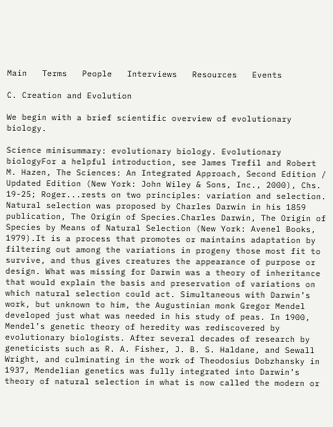Main   Terms   People   Interviews   Resources   Events

C. Creation and Evolution

We begin with a brief scientific overview of evolutionary biology.

Science minisummary: evolutionary biology. Evolutionary biologyFor a helpful introduction, see James Trefil and Robert M. Hazen, The Sciences: An Integrated Approach, Second Edition / Updated Edition (New York: John Wiley & Sons, Inc., 2000), Chs. 19-25; Roger...rests on two principles: variation and selection. Natural selection was proposed by Charles Darwin in his 1859 publication, The Origin of Species.Charles Darwin, The Origin of Species by Means of Natural Selection (New York: Avenel Books, 1979).It is a process that promotes or maintains adaptation by filtering out among the variations in progeny those most fit to survive, and thus gives creatures the appearance of purpose or design. What was missing for Darwin was a theory of inheritance that would explain the basis and preservation of variations on which natural selection could act. Simultaneous with Darwin’s work, but unknown to him, the Augustinian monk Gregor Mendel developed just what was needed in his study of peas. In 1900, Mendel’s genetic theory of heredity was rediscovered by evolutionary biologists. After several decades of research by geneticists such as R. A. Fisher, J. B. S. Haldane, and Sewall Wright, and culminating in the work of Theodosius Dobzhansky in 1937, Mendelian genetics was fully integrated into Darwin’s theory of natural selection in what is now called the modern or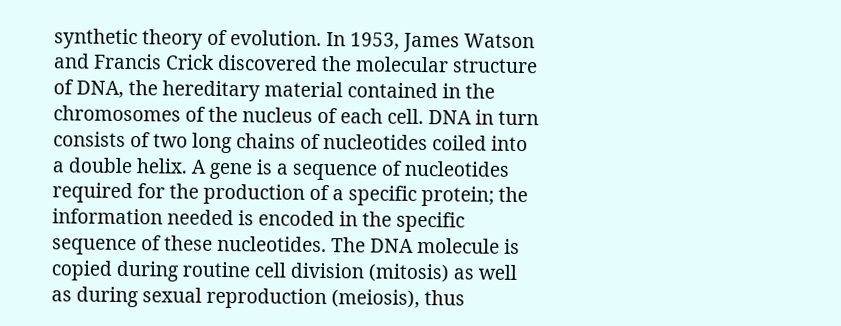synthetic theory of evolution. In 1953, James Watson and Francis Crick discovered the molecular structure of DNA, the hereditary material contained in the chromosomes of the nucleus of each cell. DNA in turn consists of two long chains of nucleotides coiled into a double helix. A gene is a sequence of nucleotides required for the production of a specific protein; the information needed is encoded in the specific sequence of these nucleotides. The DNA molecule is copied during routine cell division (mitosis) as well as during sexual reproduction (meiosis), thus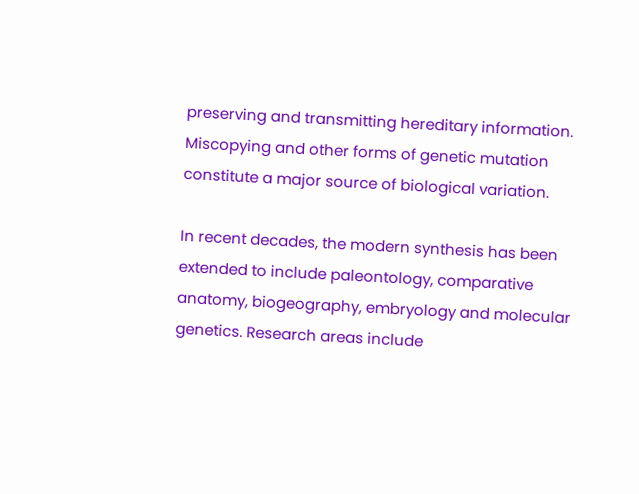preserving and transmitting hereditary information. Miscopying and other forms of genetic mutation constitute a major source of biological variation.

In recent decades, the modern synthesis has been extended to include paleontology, comparative anatomy, biogeography, embryology and molecular genetics. Research areas include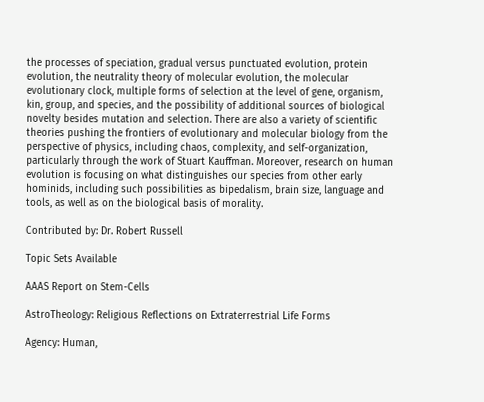the processes of speciation, gradual versus punctuated evolution, protein evolution, the neutrality theory of molecular evolution, the molecular evolutionary clock, multiple forms of selection at the level of gene, organism, kin, group, and species, and the possibility of additional sources of biological novelty besides mutation and selection. There are also a variety of scientific theories pushing the frontiers of evolutionary and molecular biology from the perspective of physics, including chaos, complexity, and self-organization, particularly through the work of Stuart Kauffman. Moreover, research on human evolution is focusing on what distinguishes our species from other early hominids, including such possibilities as bipedalism, brain size, language and tools, as well as on the biological basis of morality.

Contributed by: Dr. Robert Russell

Topic Sets Available

AAAS Report on Stem-Cells

AstroTheology: Religious Reflections on Extraterrestrial Life Forms

Agency: Human,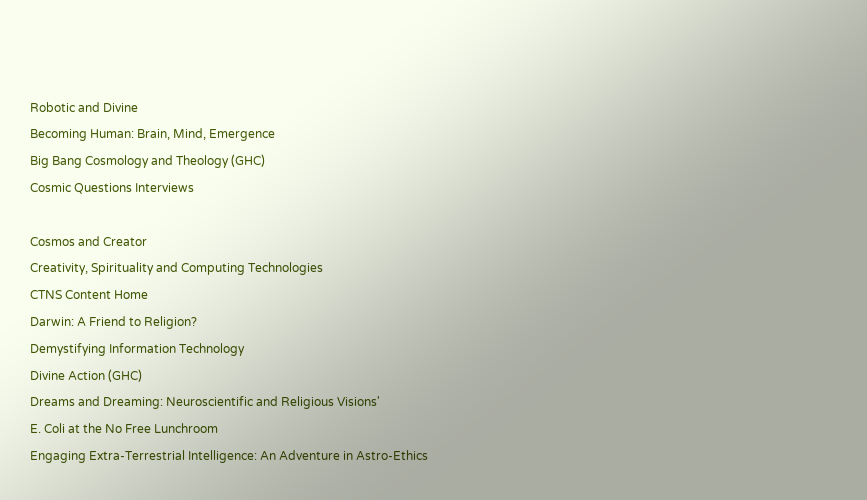Robotic and Divine
Becoming Human: Brain, Mind, Emergence
Big Bang Cosmology and Theology (GHC)
Cosmic Questions Interviews

Cosmos and Creator
Creativity, Spirituality and Computing Technologies
CTNS Content Home
Darwin: A Friend to Religion?
Demystifying Information Technology
Divine Action (GHC)
Dreams and Dreaming: Neuroscientific and Religious Visions'
E. Coli at the No Free Lunchroom
Engaging Extra-Terrestrial Intelligence: An Adventure in Astro-Ethics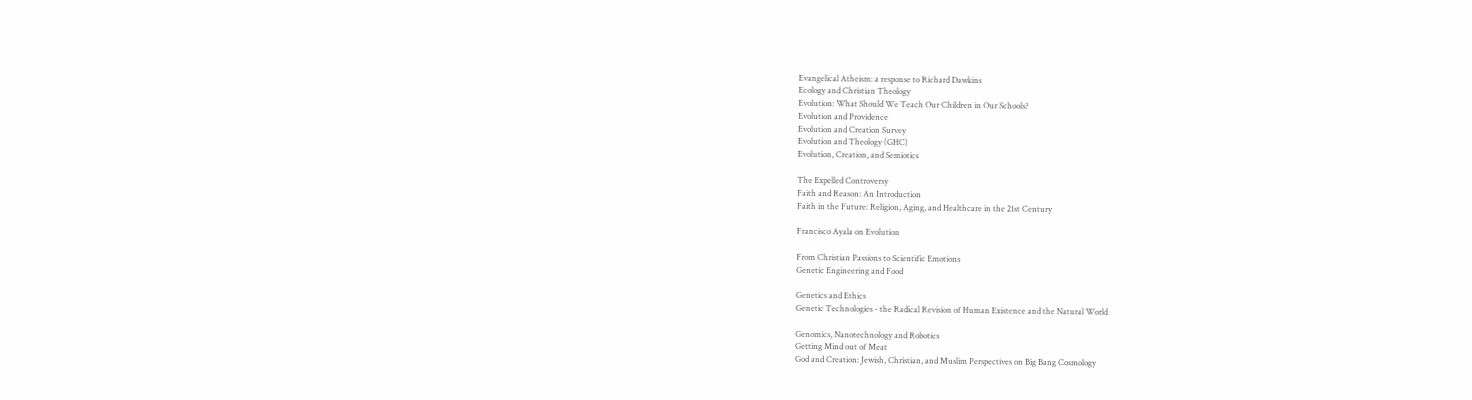Evangelical Atheism: a response to Richard Dawkins
Ecology and Christian Theology
Evolution: What Should We Teach Our Children in Our Schools?
Evolution and Providence
Evolution and Creation Survey
Evolution and Theology (GHC)
Evolution, Creation, and Semiotics

The Expelled Controversy
Faith and Reason: An Introduction
Faith in the Future: Religion, Aging, and Healthcare in the 21st Century

Francisco Ayala on Evolution

From Christian Passions to Scientific Emotions
Genetic Engineering and Food

Genetics and Ethics
Genetic Technologies - the Radical Revision of Human Existence and the Natural World

Genomics, Nanotechnology and Robotics
Getting Mind out of Meat
God and Creation: Jewish, Christian, and Muslim Perspectives on Big Bang Cosmology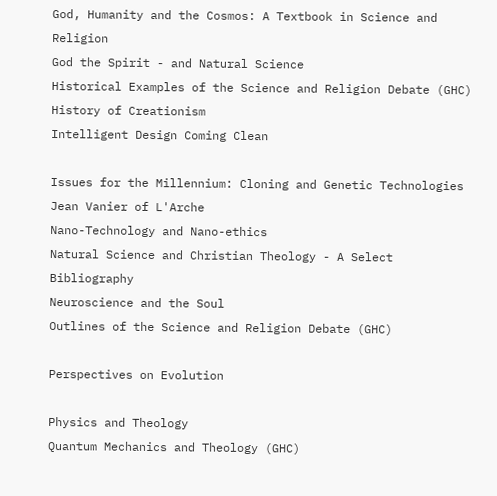God, Humanity and the Cosmos: A Textbook in Science and Religion
God the Spirit - and Natural Science
Historical Examples of the Science and Religion Debate (GHC)
History of Creationism
Intelligent Design Coming Clean

Issues for the Millennium: Cloning and Genetic Technologies
Jean Vanier of L'Arche
Nano-Technology and Nano-ethics
Natural Science and Christian Theology - A Select Bibliography
Neuroscience and the Soul
Outlines of the Science and Religion Debate (GHC)

Perspectives on Evolution

Physics and Theology
Quantum Mechanics and Theology (GHC)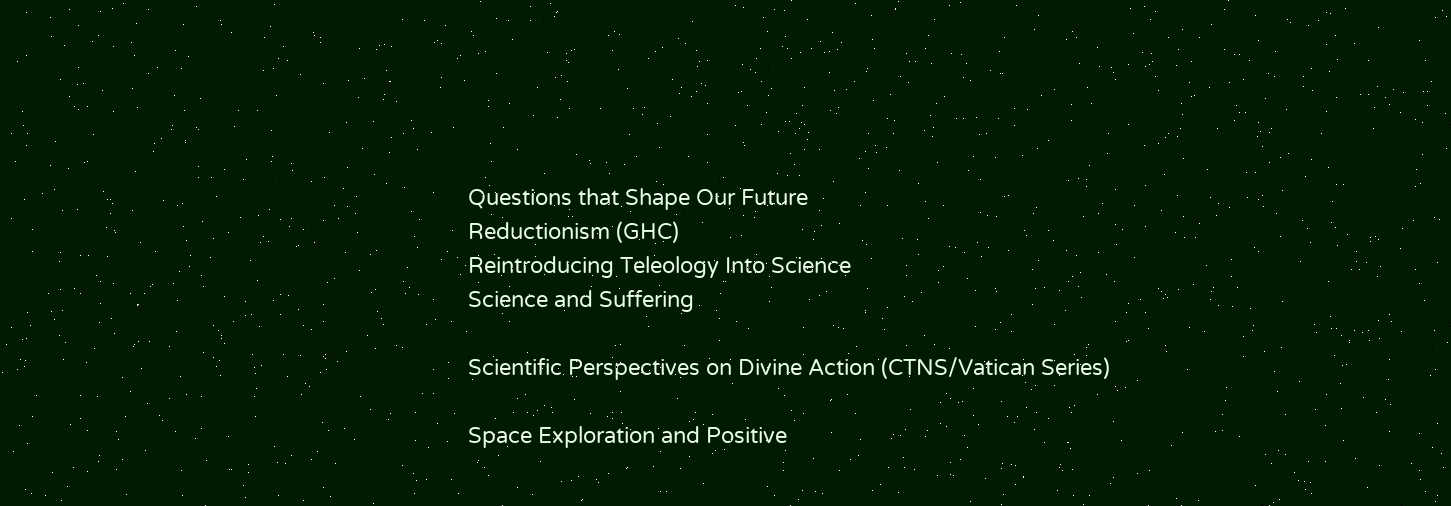Questions that Shape Our Future
Reductionism (GHC)
Reintroducing Teleology Into Science
Science and Suffering

Scientific Perspectives on Divine Action (CTNS/Vatican Series)

Space Exploration and Positive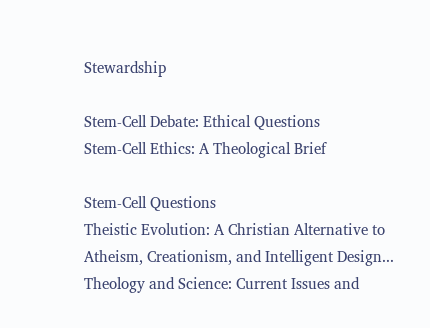Stewardship

Stem-Cell Debate: Ethical Questions
Stem-Cell Ethics: A Theological Brief

Stem-Cell Questions
Theistic Evolution: A Christian Alternative to Atheism, Creationism, and Intelligent Design...
Theology and Science: Current Issues and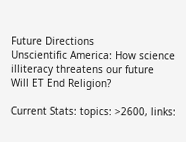Future Directions
Unscientific America: How science illiteracy threatens our future
Will ET End Religion?

Current Stats: topics: >2600, links: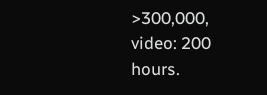>300,000, video: 200 hours.